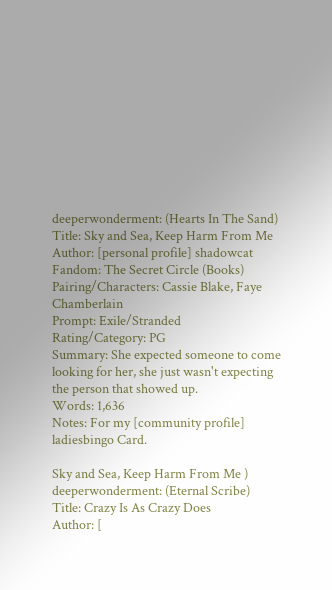deeperwonderment: (Hearts In The Sand)
Title: Sky and Sea, Keep Harm From Me
Author: [personal profile] shadowcat
Fandom: The Secret Circle (Books)
Pairing/Characters: Cassie Blake, Faye Chamberlain
Prompt: Exile/Stranded
Rating/Category: PG
Summary: She expected someone to come looking for her, she just wasn't expecting the person that showed up.
Words: 1,636
Notes: For my [community profile] ladiesbingo Card.

Sky and Sea, Keep Harm From Me )
deeperwonderment: (Eternal Scribe)
Title: Crazy Is As Crazy Does
Author: [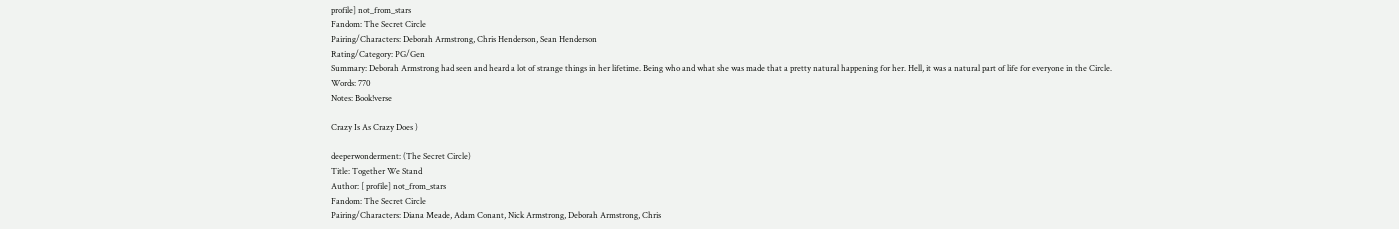profile] not_from_stars
Fandom: The Secret Circle
Pairing/Characters: Deborah Armstrong, Chris Henderson, Sean Henderson
Rating/Category: PG/Gen
Summary: Deborah Armstrong had seen and heard a lot of strange things in her lifetime. Being who and what she was made that a pretty natural happening for her. Hell, it was a natural part of life for everyone in the Circle.
Words: 770
Notes: Book!verse

Crazy Is As Crazy Does )

deeperwonderment: (The Secret Circle)
Title: Together We Stand
Author: [ profile] not_from_stars
Fandom: The Secret Circle
Pairing/Characters: Diana Meade, Adam Conant, Nick Armstrong, Deborah Armstrong, Chris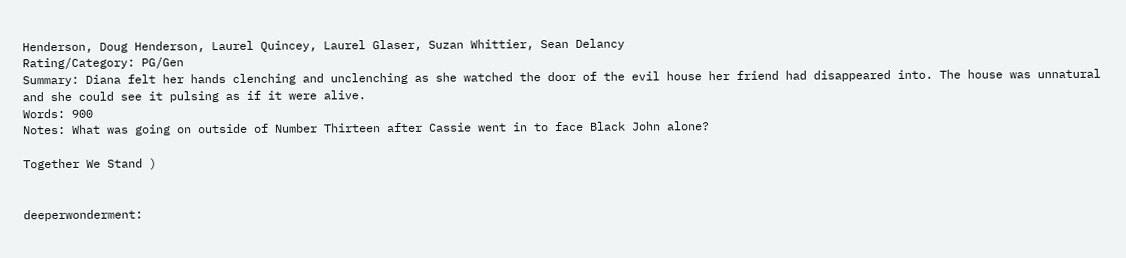Henderson, Doug Henderson, Laurel Quincey, Laurel Glaser, Suzan Whittier, Sean Delancy
Rating/Category: PG/Gen
Summary: Diana felt her hands clenching and unclenching as she watched the door of the evil house her friend had disappeared into. The house was unnatural and she could see it pulsing as if it were alive.
Words: 900
Notes: What was going on outside of Number Thirteen after Cassie went in to face Black John alone?

Together We Stand )


deeperwonderment: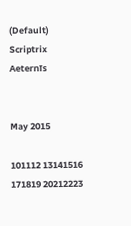(Default)
Scriptrix Aeternīs


May 2015

101112 13141516
171819 20212223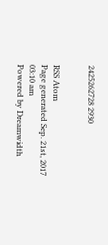2425262728 2930


RSS Atom
Page generated Sep. 21st, 2017 03:10 am
Powered by Dreamwidth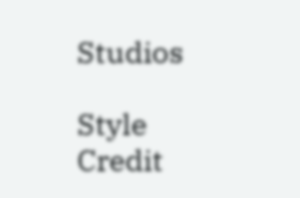Studios

Style Credit